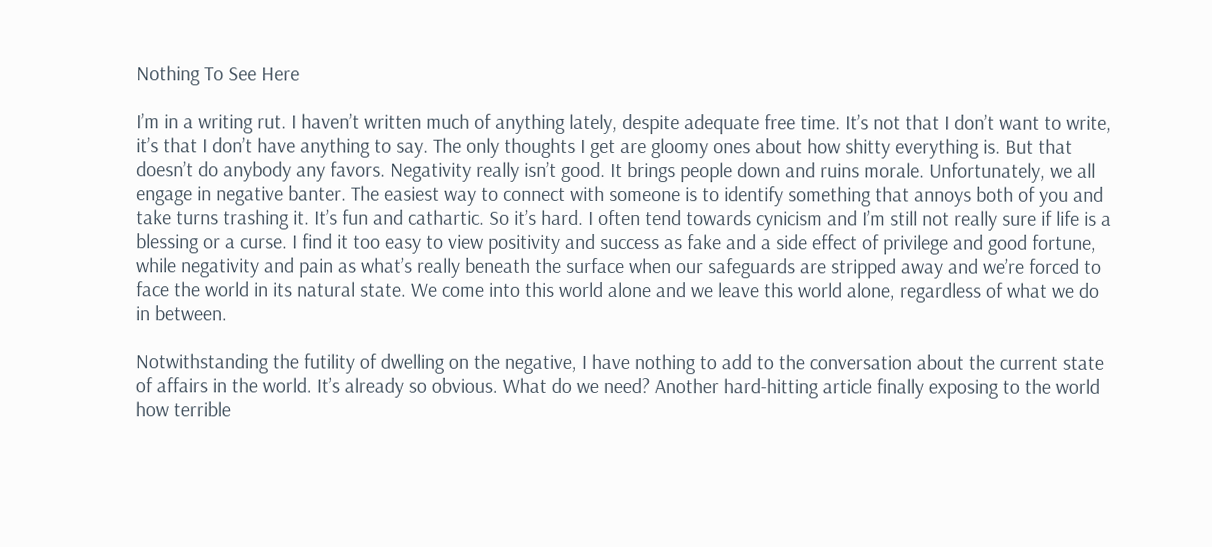Nothing To See Here

I’m in a writing rut. I haven’t written much of anything lately, despite adequate free time. It’s not that I don’t want to write, it’s that I don’t have anything to say. The only thoughts I get are gloomy ones about how shitty everything is. But that doesn’t do anybody any favors. Negativity really isn’t good. It brings people down and ruins morale. Unfortunately, we all engage in negative banter. The easiest way to connect with someone is to identify something that annoys both of you and take turns trashing it. It’s fun and cathartic. So it’s hard. I often tend towards cynicism and I’m still not really sure if life is a blessing or a curse. I find it too easy to view positivity and success as fake and a side effect of privilege and good fortune, while negativity and pain as what’s really beneath the surface when our safeguards are stripped away and we’re forced to face the world in its natural state. We come into this world alone and we leave this world alone, regardless of what we do in between.

Notwithstanding the futility of dwelling on the negative, I have nothing to add to the conversation about the current state of affairs in the world. It’s already so obvious. What do we need? Another hard-hitting article finally exposing to the world how terrible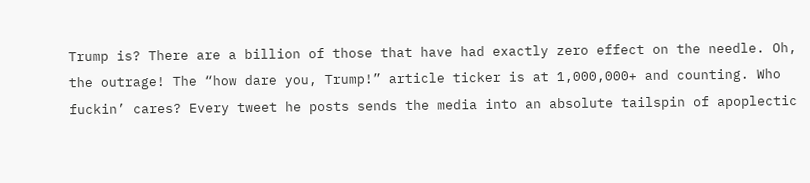Trump is? There are a billion of those that have had exactly zero effect on the needle. Oh, the outrage! The “how dare you, Trump!” article ticker is at 1,000,000+ and counting. Who fuckin’ cares? Every tweet he posts sends the media into an absolute tailspin of apoplectic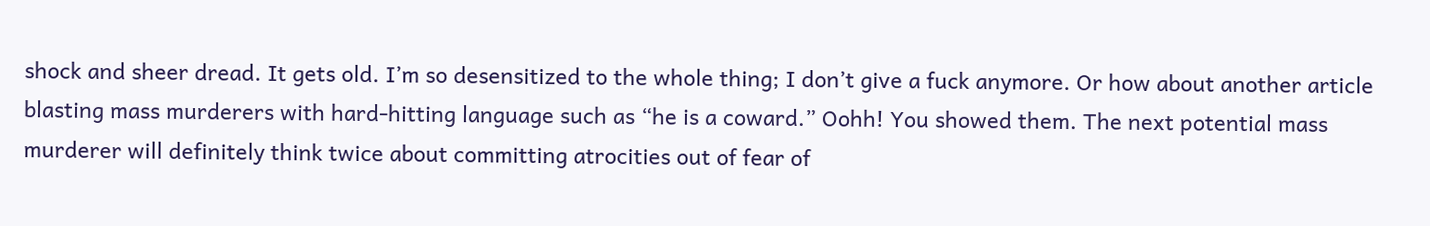shock and sheer dread. It gets old. I’m so desensitized to the whole thing; I don’t give a fuck anymore. Or how about another article blasting mass murderers with hard-hitting language such as “he is a coward.” Oohh! You showed them. The next potential mass murderer will definitely think twice about committing atrocities out of fear of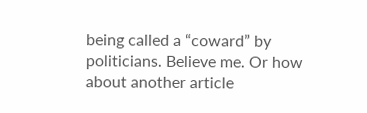being called a “coward” by politicians. Believe me. Or how about another article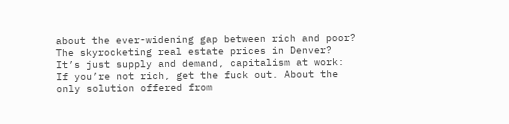about the ever-widening gap between rich and poor? The skyrocketing real estate prices in Denver? It’s just supply and demand, capitalism at work: If you’re not rich, get the fuck out. About the only solution offered from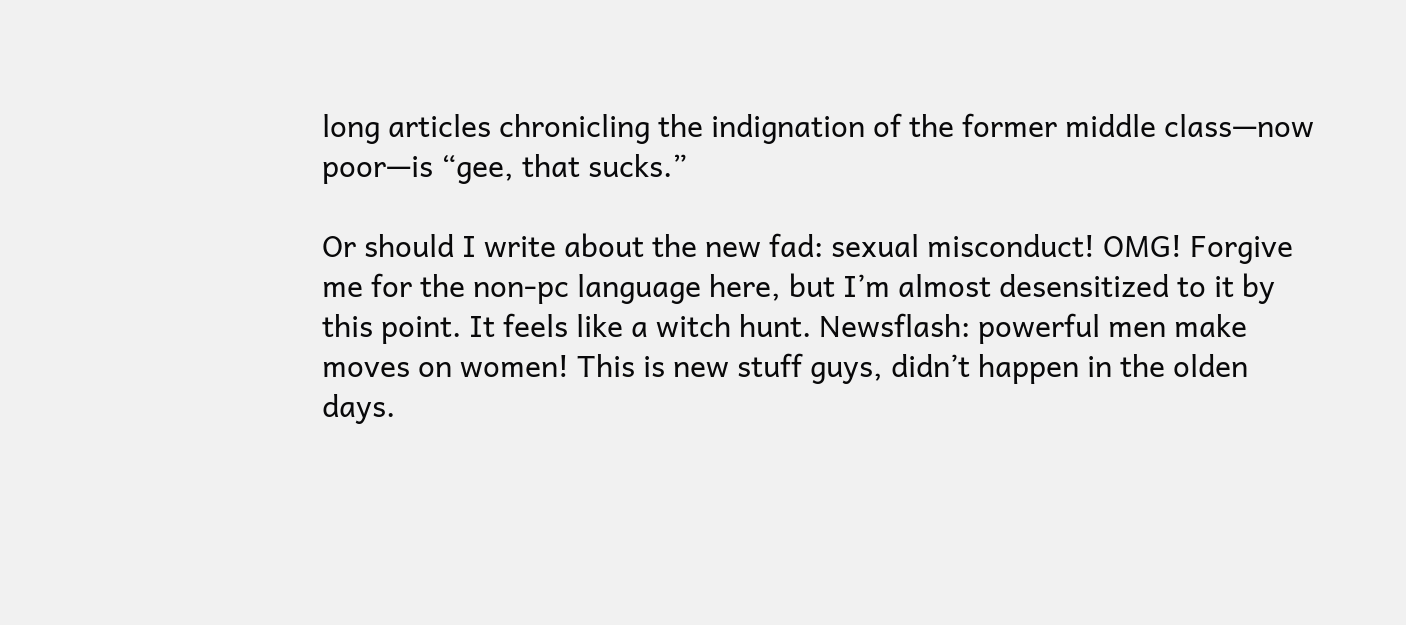long articles chronicling the indignation of the former middle class—now poor—is “gee, that sucks.”

Or should I write about the new fad: sexual misconduct! OMG! Forgive me for the non-pc language here, but I’m almost desensitized to it by this point. It feels like a witch hunt. Newsflash: powerful men make moves on women! This is new stuff guys, didn’t happen in the olden days.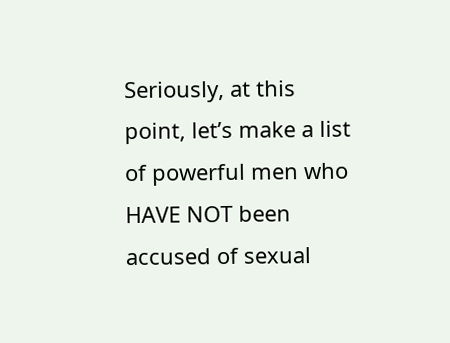Seriously, at this point, let’s make a list of powerful men who HAVE NOT been accused of sexual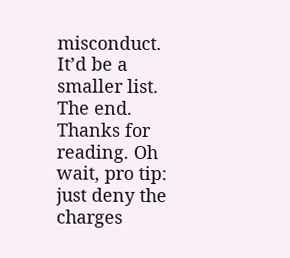misconduct. It’d be a smaller list. The end. Thanks for reading. Oh wait, pro tip: just deny the charges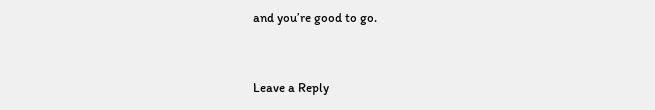and you’re good to go.


Leave a Reply